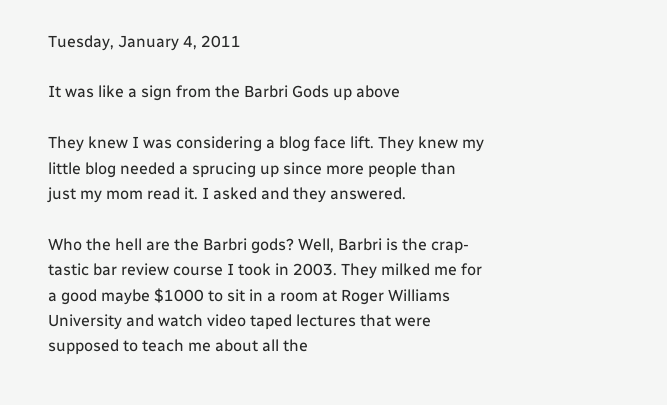Tuesday, January 4, 2011

It was like a sign from the Barbri Gods up above

They knew I was considering a blog face lift. They knew my little blog needed a sprucing up since more people than just my mom read it. I asked and they answered.

Who the hell are the Barbri gods? Well, Barbri is the crap-tastic bar review course I took in 2003. They milked me for a good maybe $1000 to sit in a room at Roger Williams University and watch video taped lectures that were supposed to teach me about all the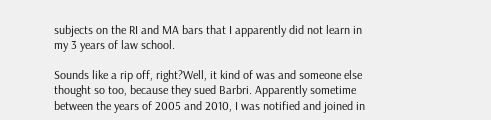subjects on the RI and MA bars that I apparently did not learn in my 3 years of law school.

Sounds like a rip off, right?Well, it kind of was and someone else thought so too, because they sued Barbri. Apparently sometime between the years of 2005 and 2010, I was notified and joined in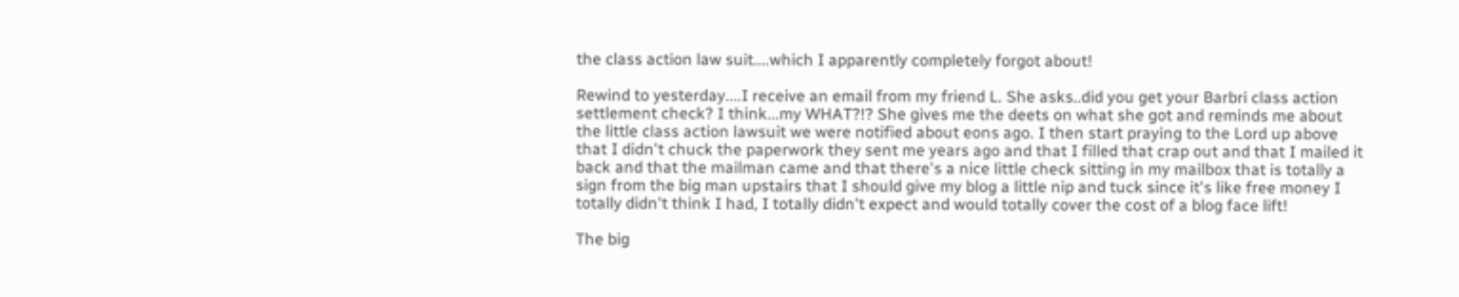the class action law suit....which I apparently completely forgot about!

Rewind to yesterday....I receive an email from my friend L. She asks..did you get your Barbri class action settlement check? I think...my WHAT?!? She gives me the deets on what she got and reminds me about the little class action lawsuit we were notified about eons ago. I then start praying to the Lord up above that I didn't chuck the paperwork they sent me years ago and that I filled that crap out and that I mailed it back and that the mailman came and that there's a nice little check sitting in my mailbox that is totally a sign from the big man upstairs that I should give my blog a little nip and tuck since it's like free money I totally didn't think I had, I totally didn't expect and would totally cover the cost of a blog face lift!

The big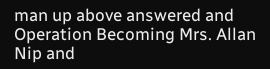man up above answered and Operation Becoming Mrs. Allan Nip and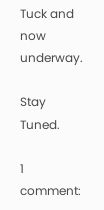Tuck and now underway.

Stay Tuned.

1 comment: